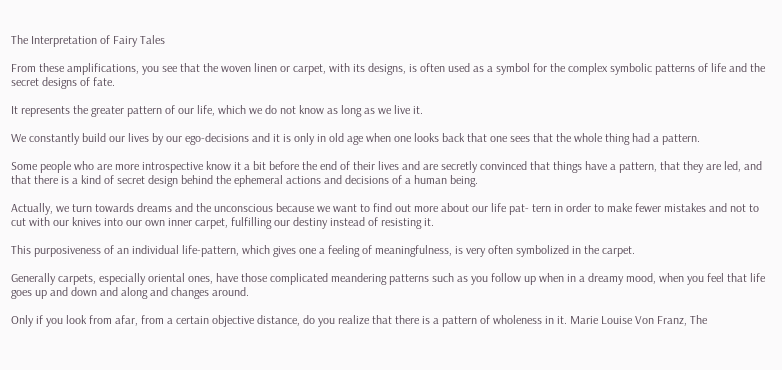The Interpretation of Fairy Tales

From these amplifications, you see that the woven linen or carpet, with its designs, is often used as a symbol for the complex symbolic patterns of life and the secret designs of fate.

It represents the greater pattern of our life, which we do not know as long as we live it.

We constantly build our lives by our ego-decisions and it is only in old age when one looks back that one sees that the whole thing had a pattern.

Some people who are more introspective know it a bit before the end of their lives and are secretly convinced that things have a pattern, that they are led, and that there is a kind of secret design behind the ephemeral actions and decisions of a human being.

Actually, we turn towards dreams and the unconscious because we want to find out more about our life pat- tern in order to make fewer mistakes and not to cut with our knives into our own inner carpet, fulfilling our destiny instead of resisting it.

This purposiveness of an individual life-pattern, which gives one a feeling of meaningfulness, is very often symbolized in the carpet.

Generally carpets, especially oriental ones, have those complicated meandering patterns such as you follow up when in a dreamy mood, when you feel that life goes up and down and along and changes around.

Only if you look from afar, from a certain objective distance, do you realize that there is a pattern of wholeness in it. Marie Louise Von Franz, The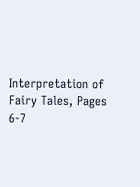Interpretation of Fairy Tales, Pages 6-7